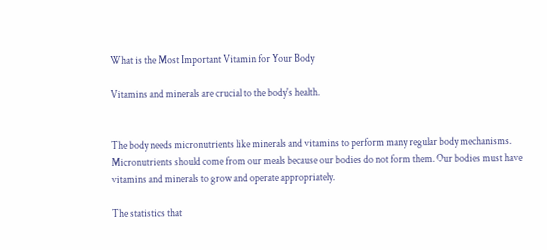What is the Most Important Vitamin for Your Body

Vitamins and minerals are crucial to the body's health.


The body needs micronutrients like minerals and vitamins to perform many regular body mechanisms. Micronutrients should come from our meals because our bodies do not form them. Our bodies must have vitamins and minerals to grow and operate appropriately.

The statistics that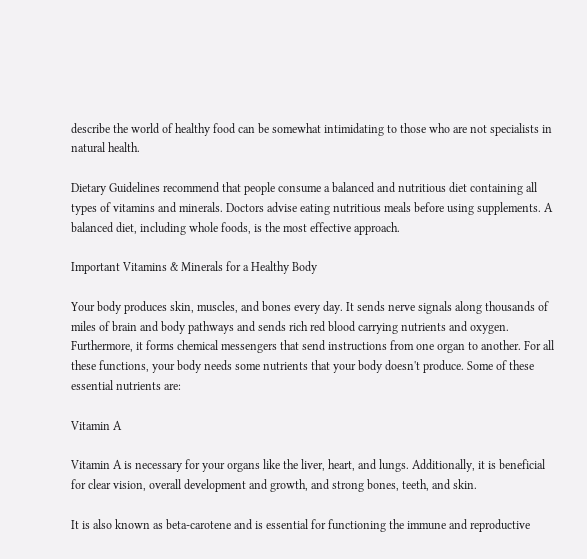describe the world of healthy food can be somewhat intimidating to those who are not specialists in natural health.

Dietary Guidelines recommend that people consume a balanced and nutritious diet containing all types of vitamins and minerals. Doctors advise eating nutritious meals before using supplements. A balanced diet, including whole foods, is the most effective approach.

Important Vitamins & Minerals for a Healthy Body

Your body produces skin, muscles, and bones every day. It sends nerve signals along thousands of miles of brain and body pathways and sends rich red blood carrying nutrients and oxygen. Furthermore, it forms chemical messengers that send instructions from one organ to another. For all these functions, your body needs some nutrients that your body doesn't produce. Some of these essential nutrients are:

Vitamin A

Vitamin A is necessary for your organs like the liver, heart, and lungs. Additionally, it is beneficial for clear vision, overall development and growth, and strong bones, teeth, and skin.

It is also known as beta-carotene and is essential for functioning the immune and reproductive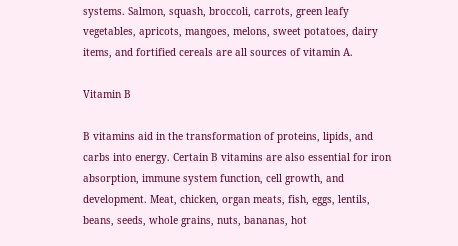systems. Salmon, squash, broccoli, carrots, green leafy vegetables, apricots, mangoes, melons, sweet potatoes, dairy items, and fortified cereals are all sources of vitamin A.

Vitamin B

B vitamins aid in the transformation of proteins, lipids, and carbs into energy. Certain B vitamins are also essential for iron absorption, immune system function, cell growth, and development. Meat, chicken, organ meats, fish, eggs, lentils, beans, seeds, whole grains, nuts, bananas, hot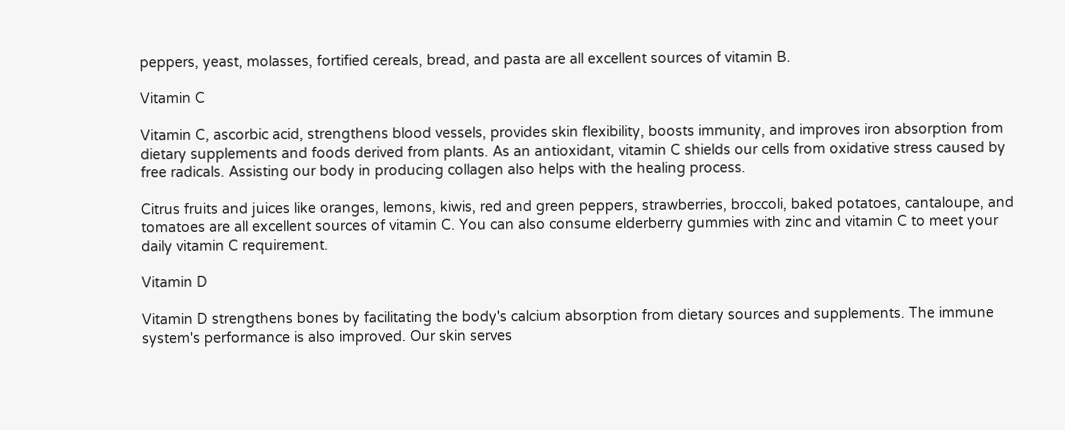peppers, yeast, molasses, fortified cereals, bread, and pasta are all excellent sources of vitamin B.

Vitamin C

Vitamin C, ascorbic acid, strengthens blood vessels, provides skin flexibility, boosts immunity, and improves iron absorption from dietary supplements and foods derived from plants. As an antioxidant, vitamin C shields our cells from oxidative stress caused by free radicals. Assisting our body in producing collagen also helps with the healing process.

Citrus fruits and juices like oranges, lemons, kiwis, red and green peppers, strawberries, broccoli, baked potatoes, cantaloupe, and tomatoes are all excellent sources of vitamin C. You can also consume elderberry gummies with zinc and vitamin C to meet your daily vitamin C requirement.

Vitamin D

Vitamin D strengthens bones by facilitating the body's calcium absorption from dietary sources and supplements. The immune system's performance is also improved. Our skin serves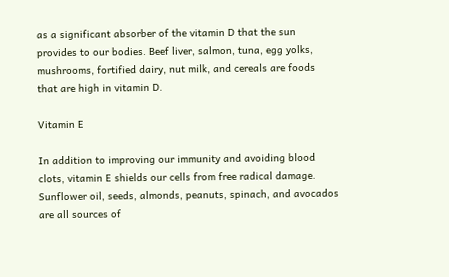as a significant absorber of the vitamin D that the sun provides to our bodies. Beef liver, salmon, tuna, egg yolks, mushrooms, fortified dairy, nut milk, and cereals are foods that are high in vitamin D.

Vitamin E

In addition to improving our immunity and avoiding blood clots, vitamin E shields our cells from free radical damage. Sunflower oil, seeds, almonds, peanuts, spinach, and avocados are all sources of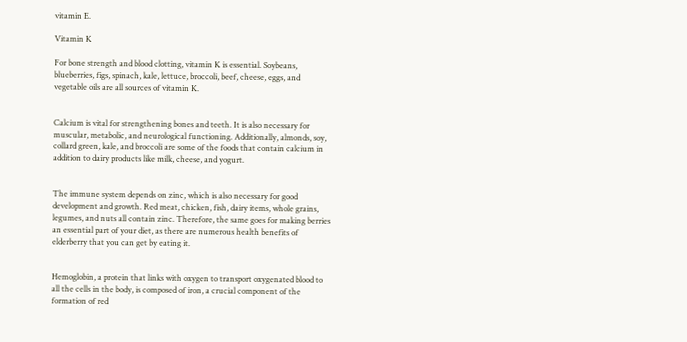vitamin E.

Vitamin K

For bone strength and blood clotting, vitamin K is essential. Soybeans, blueberries, figs, spinach, kale, lettuce, broccoli, beef, cheese, eggs, and vegetable oils are all sources of vitamin K.


Calcium is vital for strengthening bones and teeth. It is also necessary for muscular, metabolic, and neurological functioning. Additionally, almonds, soy, collard green, kale, and broccoli are some of the foods that contain calcium in addition to dairy products like milk, cheese, and yogurt.


The immune system depends on zinc, which is also necessary for good development and growth. Red meat, chicken, fish, dairy items, whole grains, legumes, and nuts all contain zinc. Therefore, the same goes for making berries an essential part of your diet, as there are numerous health benefits of elderberry that you can get by eating it.


Hemoglobin, a protein that links with oxygen to transport oxygenated blood to all the cells in the body, is composed of iron, a crucial component of the formation of red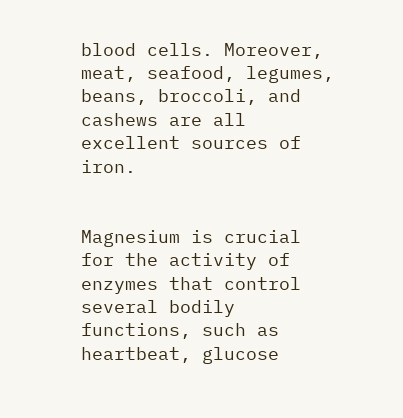blood cells. Moreover, meat, seafood, legumes, beans, broccoli, and cashews are all excellent sources of iron.


Magnesium is crucial for the activity of enzymes that control several bodily functions, such as heartbeat, glucose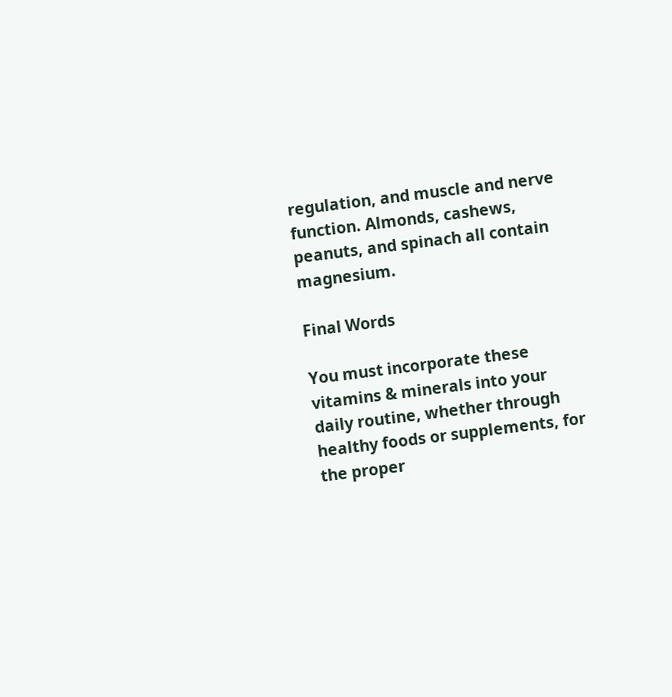regulation, and muscle and nerve function. Almonds, cashews, peanuts, and spinach all contain magnesium.

Final Words

You must incorporate these vitamins & minerals into your daily routine, whether through healthy foods or supplements, for the proper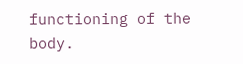functioning of the body.